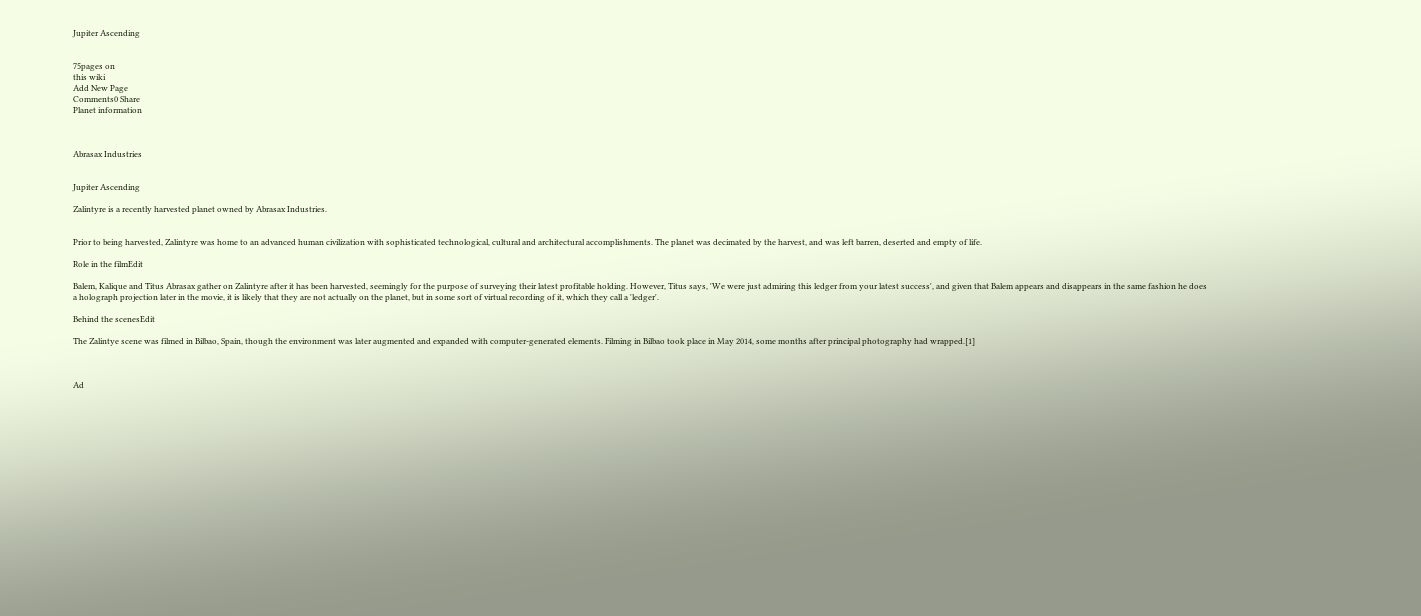Jupiter Ascending


75pages on
this wiki
Add New Page
Comments0 Share
Planet information



Abrasax Industries


Jupiter Ascending

Zalintyre is a recently harvested planet owned by Abrasax Industries.


Prior to being harvested, Zalintyre was home to an advanced human civilization with sophisticated technological, cultural and architectural accomplishments. The planet was decimated by the harvest, and was left barren, deserted and empty of life.

Role in the filmEdit

Balem, Kalique and Titus Abrasax gather on Zalintyre after it has been harvested, seemingly for the purpose of surveying their latest profitable holding. However, Titus says, 'We were just admiring this ledger from your latest success', and given that Balem appears and disappears in the same fashion he does a holograph projection later in the movie, it is likely that they are not actually on the planet, but in some sort of virtual recording of it, which they call a 'ledger'.

Behind the scenesEdit

The Zalintye scene was filmed in Bilbao, Spain, though the environment was later augmented and expanded with computer-generated elements. Filming in Bilbao took place in May 2014, some months after principal photography had wrapped.[1]



Ad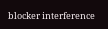blocker interference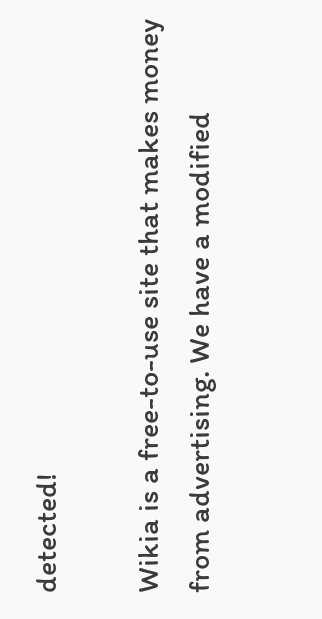detected!

Wikia is a free-to-use site that makes money from advertising. We have a modified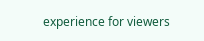experience for viewers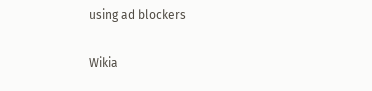using ad blockers

Wikia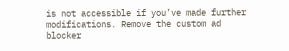is not accessible if you’ve made further modifications. Remove the custom ad blocker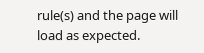rule(s) and the page will load as expected.